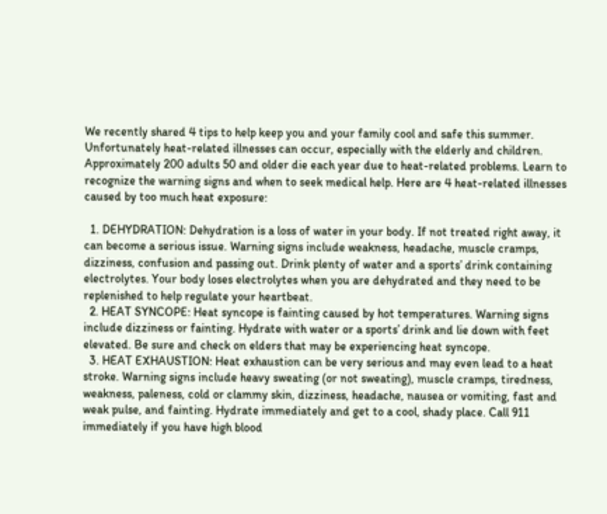We recently shared 4 tips to help keep you and your family cool and safe this summer. Unfortunately heat-related illnesses can occur, especially with the elderly and children. Approximately 200 adults 50 and older die each year due to heat-related problems. Learn to recognize the warning signs and when to seek medical help. Here are 4 heat-related illnesses caused by too much heat exposure:

  1. DEHYDRATION: Dehydration is a loss of water in your body. If not treated right away, it can become a serious issue. Warning signs include weakness, headache, muscle cramps, dizziness, confusion and passing out. Drink plenty of water and a sports’ drink containing electrolytes. Your body loses electrolytes when you are dehydrated and they need to be replenished to help regulate your heartbeat.
  2. HEAT SYNCOPE: Heat syncope is fainting caused by hot temperatures. Warning signs include dizziness or fainting. Hydrate with water or a sports’ drink and lie down with feet elevated. Be sure and check on elders that may be experiencing heat syncope.
  3. HEAT EXHAUSTION: Heat exhaustion can be very serious and may even lead to a heat stroke. Warning signs include heavy sweating (or not sweating), muscle cramps, tiredness, weakness, paleness, cold or clammy skin, dizziness, headache, nausea or vomiting, fast and weak pulse, and fainting. Hydrate immediately and get to a cool, shady place. Call 911 immediately if you have high blood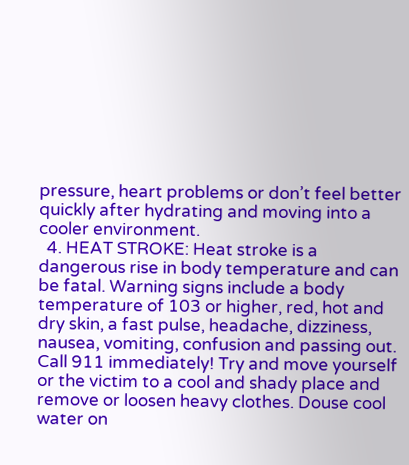pressure, heart problems or don’t feel better quickly after hydrating and moving into a cooler environment.
  4. HEAT STROKE: Heat stroke is a dangerous rise in body temperature and can be fatal. Warning signs include a body temperature of 103 or higher, red, hot and dry skin, a fast pulse, headache, dizziness, nausea, vomiting, confusion and passing out. Call 911 immediately! Try and move yourself or the victim to a cool and shady place and remove or loosen heavy clothes. Douse cool water on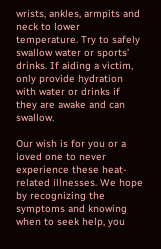wrists, ankles, armpits and neck to lower temperature. Try to safely swallow water or sports’ drinks. If aiding a victim, only provide hydration with water or drinks if they are awake and can swallow.

Our wish is for you or a loved one to never experience these heat-related illnesses. We hope by recognizing the symptoms and knowing when to seek help, you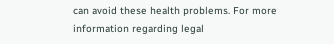can avoid these health problems. For more information regarding legal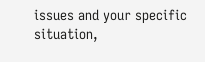issues and your specific situation,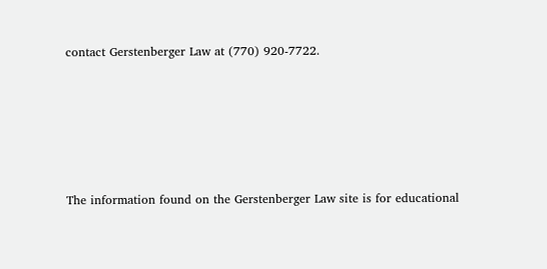contact Gerstenberger Law at (770) 920-7722.





The information found on the Gerstenberger Law site is for educational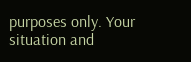purposes only. Your situation and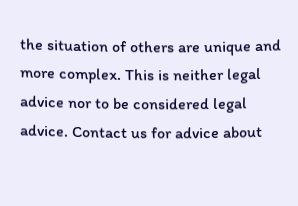the situation of others are unique and more complex. This is neither legal advice nor to be considered legal advice. Contact us for advice about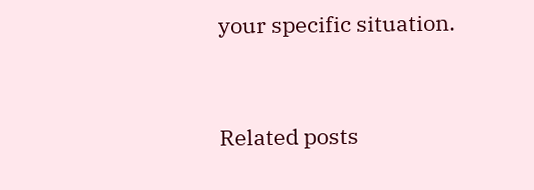your specific situation.


Related posts